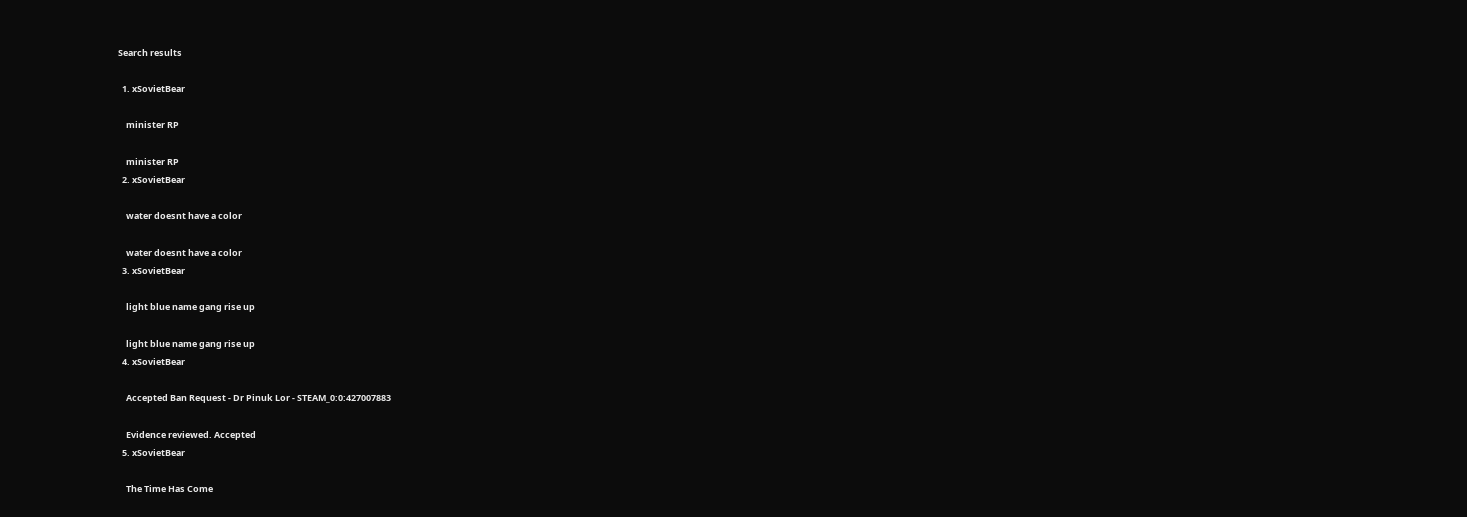Search results

  1. xSovietBear

    minister RP

    minister RP
  2. xSovietBear

    water doesnt have a color

    water doesnt have a color
  3. xSovietBear

    light blue name gang rise up

    light blue name gang rise up
  4. xSovietBear

    Accepted Ban Request - Dr Pinuk Lor - STEAM_0:0:427007883

    Evidence reviewed. Accepted
  5. xSovietBear

    The Time Has Come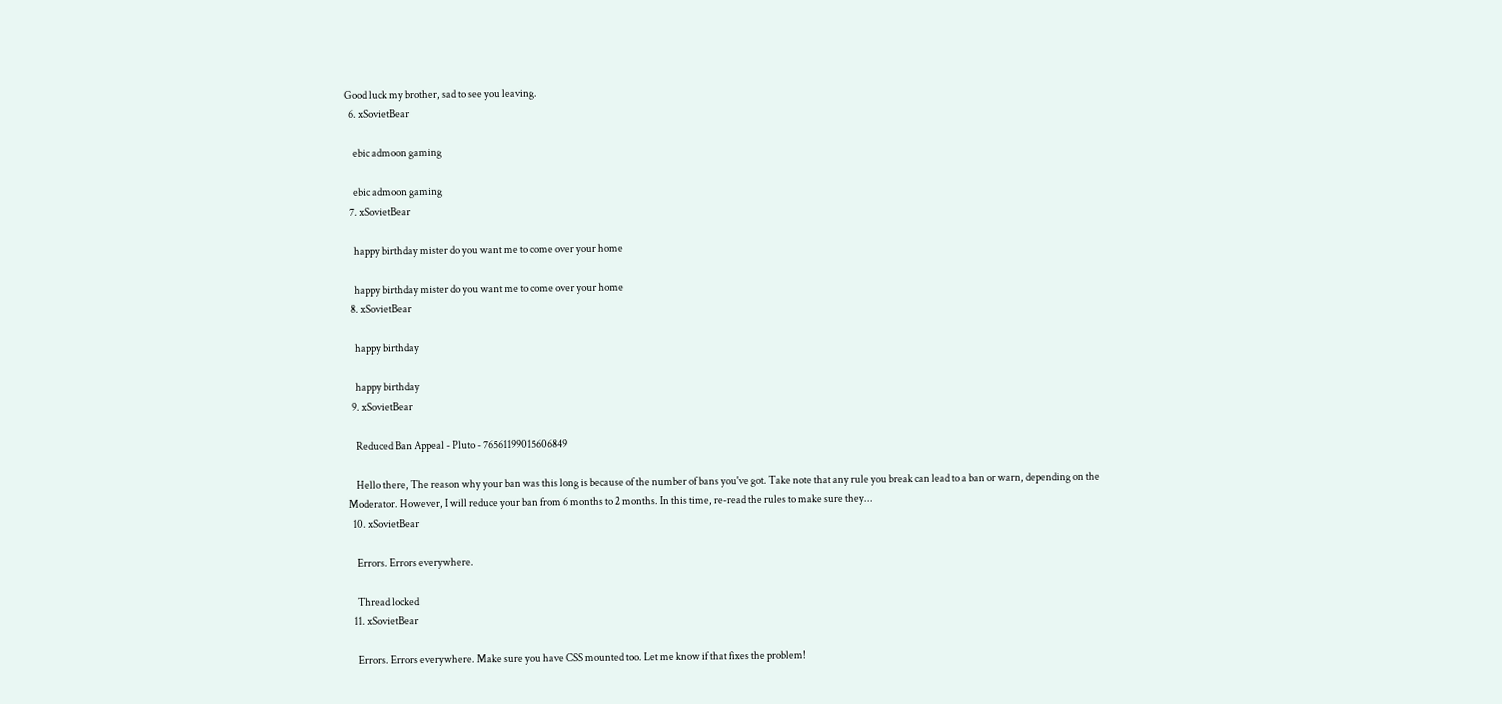Good luck my brother, sad to see you leaving.
  6. xSovietBear

    ebic admoon gaming

    ebic admoon gaming
  7. xSovietBear

    happy birthday mister do you want me to come over your home

    happy birthday mister do you want me to come over your home
  8. xSovietBear

    happy birthday

    happy birthday
  9. xSovietBear

    Reduced Ban Appeal - Pluto - 76561199015606849

    Hello there, The reason why your ban was this long is because of the number of bans you've got. Take note that any rule you break can lead to a ban or warn, depending on the Moderator. However, I will reduce your ban from 6 months to 2 months. In this time, re-read the rules to make sure they...
  10. xSovietBear

    Errors. Errors everywhere.

    Thread locked
  11. xSovietBear

    Errors. Errors everywhere. Make sure you have CSS mounted too. Let me know if that fixes the problem!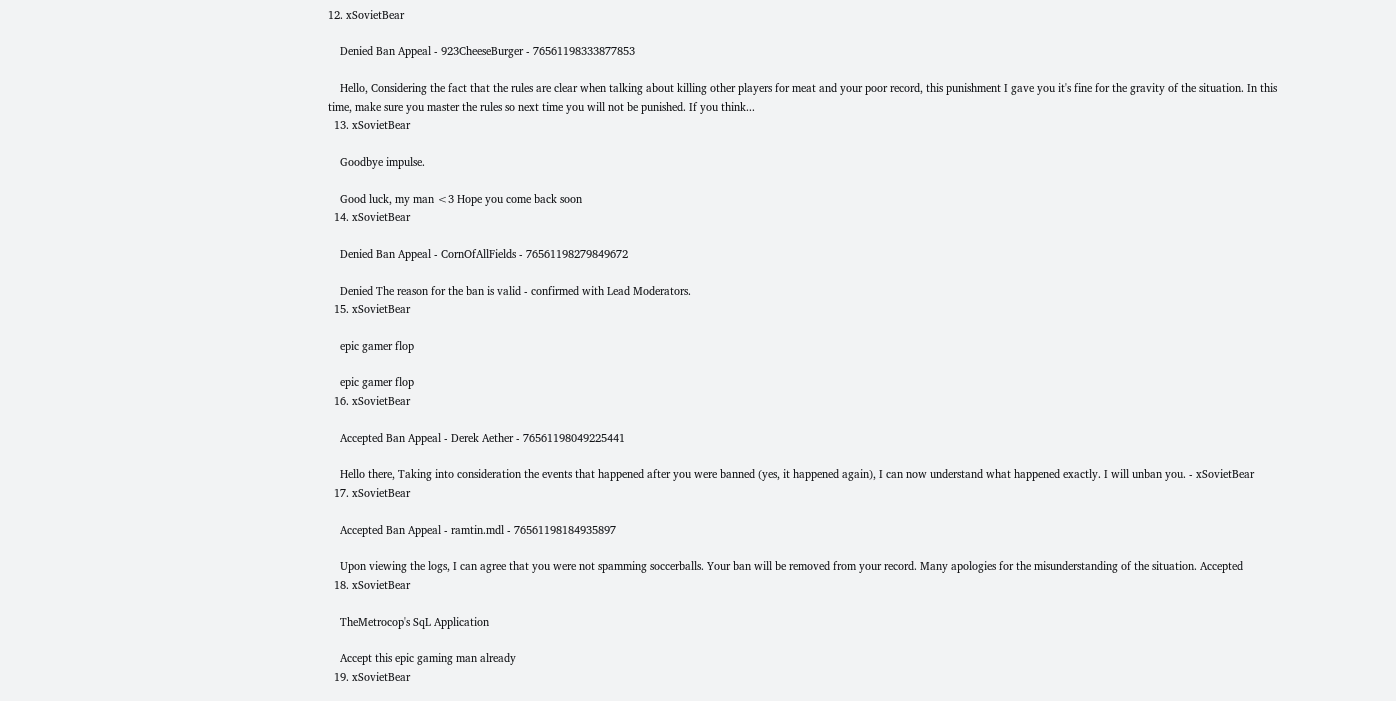12. xSovietBear

    Denied Ban Appeal - 923CheeseBurger - 76561198333877853

    Hello, Considering the fact that the rules are clear when talking about killing other players for meat and your poor record, this punishment I gave you it's fine for the gravity of the situation. In this time, make sure you master the rules so next time you will not be punished. If you think...
  13. xSovietBear

    Goodbye impulse.

    Good luck, my man <3 Hope you come back soon
  14. xSovietBear

    Denied Ban Appeal - CornOfAllFields - 76561198279849672

    Denied The reason for the ban is valid - confirmed with Lead Moderators.
  15. xSovietBear

    epic gamer flop

    epic gamer flop
  16. xSovietBear

    Accepted Ban Appeal - Derek Aether - 76561198049225441

    Hello there, Taking into consideration the events that happened after you were banned (yes, it happened again), I can now understand what happened exactly. I will unban you. - xSovietBear
  17. xSovietBear

    Accepted Ban Appeal - ramtin.mdl - 76561198184935897

    Upon viewing the logs, I can agree that you were not spamming soccerballs. Your ban will be removed from your record. Many apologies for the misunderstanding of the situation. Accepted
  18. xSovietBear

    TheMetrocop's SqL Application

    Accept this epic gaming man already
  19. xSovietBear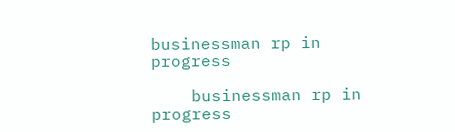businessman rp in progress

    businessman rp in progress